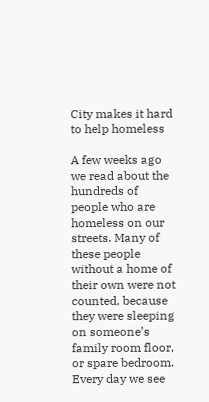City makes it hard to help homeless

A few weeks ago we read about the hundreds of people who are homeless on our streets. Many of these people without a home of their own were not counted, because they were sleeping on someone’s family room floor, or spare bedroom. Every day we see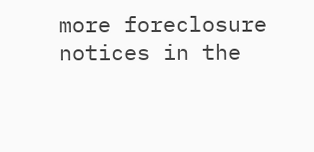more foreclosure notices in the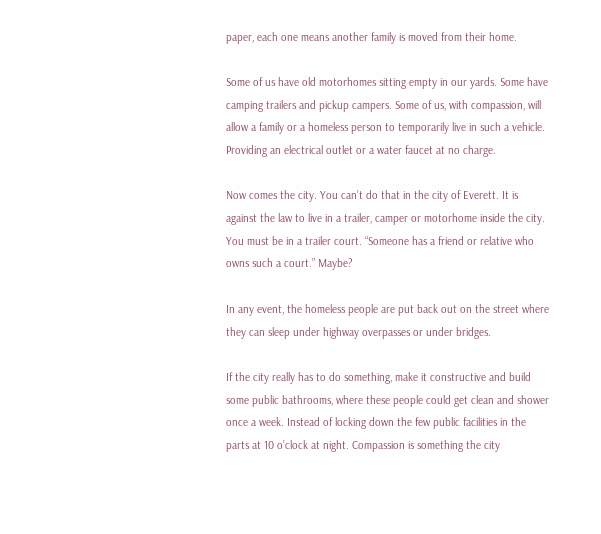paper, each one means another family is moved from their home.

Some of us have old motorhomes sitting empty in our yards. Some have camping trailers and pickup campers. Some of us, with compassion, will allow a family or a homeless person to temporarily live in such a vehicle. Providing an electrical outlet or a water faucet at no charge.

Now comes the city. You can’t do that in the city of Everett. It is against the law to live in a trailer, camper or motorhome inside the city. You must be in a trailer court. “Someone has a friend or relative who owns such a court.” Maybe?

In any event, the homeless people are put back out on the street where they can sleep under highway overpasses or under bridges.

If the city really has to do something, make it constructive and build some public bathrooms, where these people could get clean and shower once a week. Instead of locking down the few public facilities in the parts at 10 o’clock at night. Compassion is something the city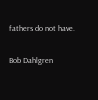fathers do not have.

Bob Dahlgren